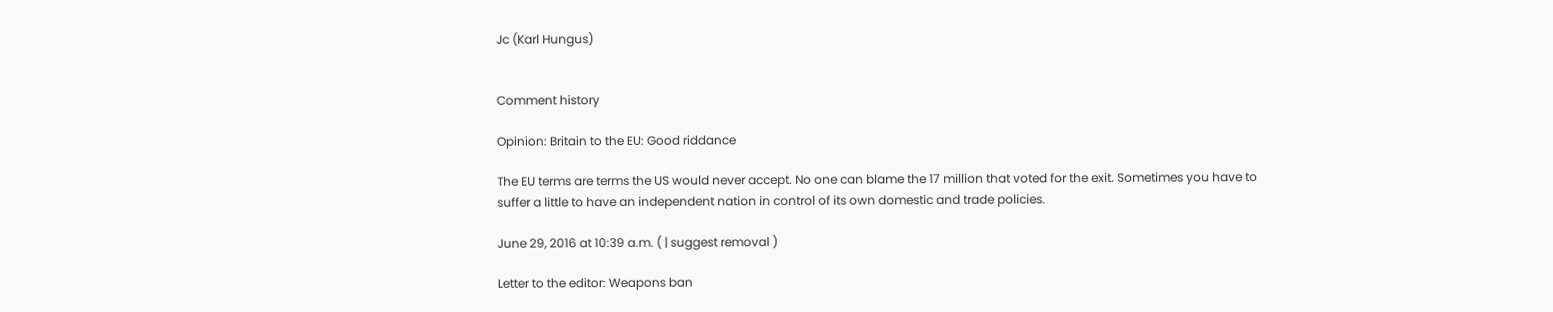Jc (Karl Hungus)


Comment history

Opinion: Britain to the EU: Good riddance

The EU terms are terms the US would never accept. No one can blame the 17 million that voted for the exit. Sometimes you have to suffer a little to have an independent nation in control of its own domestic and trade policies.

June 29, 2016 at 10:39 a.m. ( | suggest removal )

Letter to the editor: Weapons ban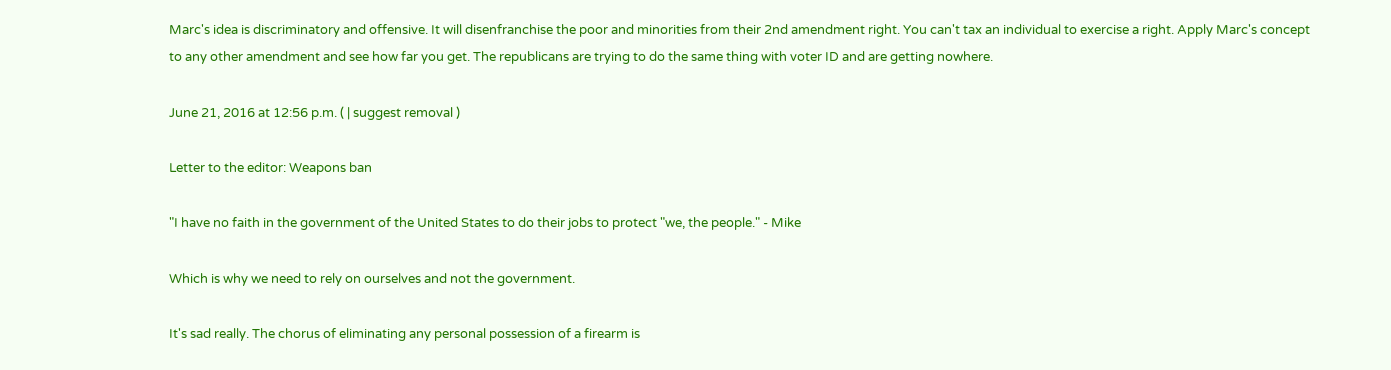Marc's idea is discriminatory and offensive. It will disenfranchise the poor and minorities from their 2nd amendment right. You can't tax an individual to exercise a right. Apply Marc's concept to any other amendment and see how far you get. The republicans are trying to do the same thing with voter ID and are getting nowhere.

June 21, 2016 at 12:56 p.m. ( | suggest removal )

Letter to the editor: Weapons ban

"I have no faith in the government of the United States to do their jobs to protect "we, the people." - Mike

Which is why we need to rely on ourselves and not the government.

It's sad really. The chorus of eliminating any personal possession of a firearm is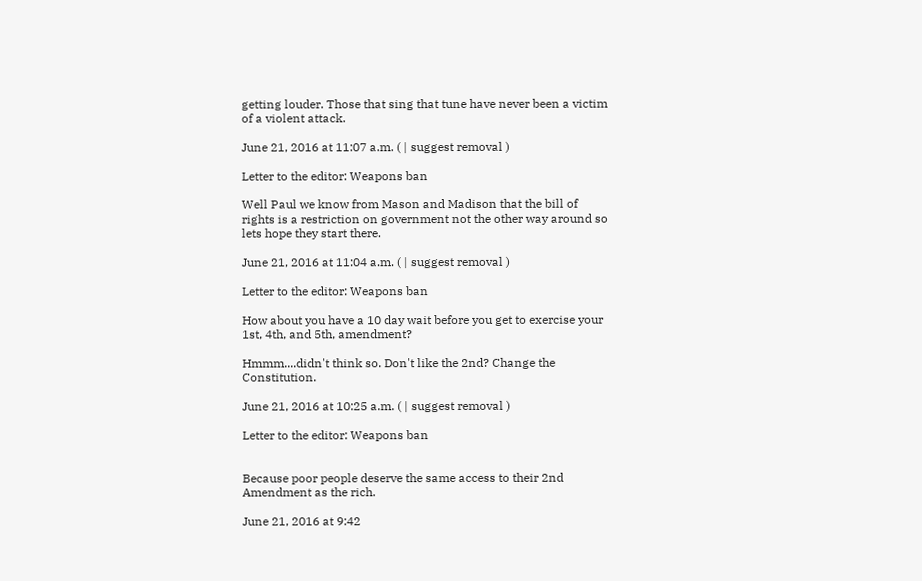getting louder. Those that sing that tune have never been a victim of a violent attack.

June 21, 2016 at 11:07 a.m. ( | suggest removal )

Letter to the editor: Weapons ban

Well Paul we know from Mason and Madison that the bill of rights is a restriction on government not the other way around so lets hope they start there.

June 21, 2016 at 11:04 a.m. ( | suggest removal )

Letter to the editor: Weapons ban

How about you have a 10 day wait before you get to exercise your 1st, 4th, and 5th, amendment?

Hmmm....didn't think so. Don't like the 2nd? Change the Constitution.

June 21, 2016 at 10:25 a.m. ( | suggest removal )

Letter to the editor: Weapons ban


Because poor people deserve the same access to their 2nd Amendment as the rich.

June 21, 2016 at 9:42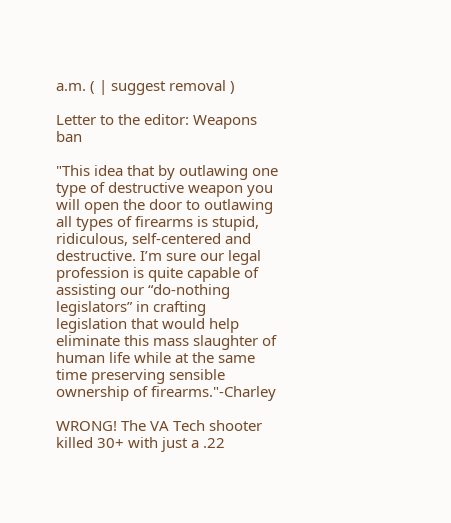a.m. ( | suggest removal )

Letter to the editor: Weapons ban

"This idea that by outlawing one type of destructive weapon you will open the door to outlawing all types of firearms is stupid, ridiculous, self-centered and destructive. I’m sure our legal profession is quite capable of assisting our “do-nothing legislators” in crafting legislation that would help eliminate this mass slaughter of human life while at the same time preserving sensible ownership of firearms."-Charley

WRONG! The VA Tech shooter killed 30+ with just a .22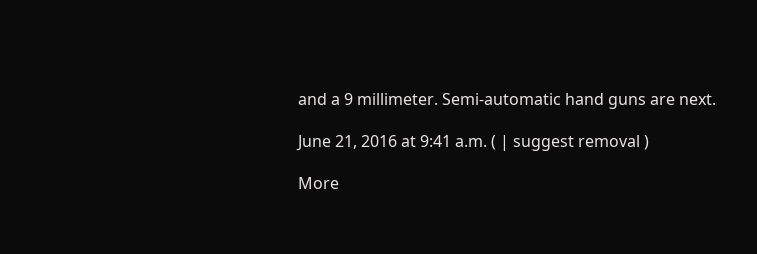and a 9 millimeter. Semi-automatic hand guns are next.

June 21, 2016 at 9:41 a.m. ( | suggest removal )

More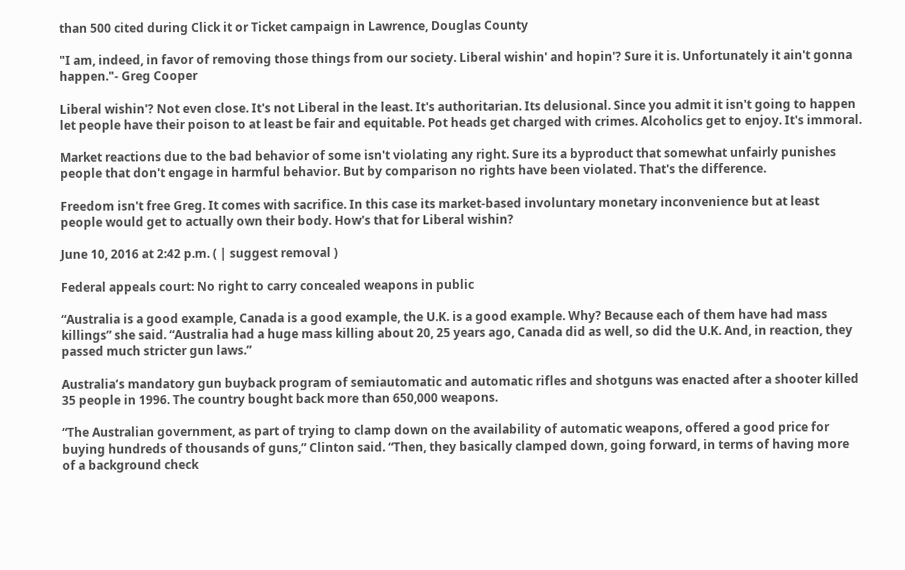than 500 cited during Click it or Ticket campaign in Lawrence, Douglas County

"I am, indeed, in favor of removing those things from our society. Liberal wishin' and hopin'? Sure it is. Unfortunately it ain't gonna happen."- Greg Cooper

Liberal wishin'? Not even close. It's not Liberal in the least. It's authoritarian. Its delusional. Since you admit it isn't going to happen let people have their poison to at least be fair and equitable. Pot heads get charged with crimes. Alcoholics get to enjoy. It's immoral.

Market reactions due to the bad behavior of some isn't violating any right. Sure its a byproduct that somewhat unfairly punishes people that don't engage in harmful behavior. But by comparison no rights have been violated. That's the difference.

Freedom isn't free Greg. It comes with sacrifice. In this case its market-based involuntary monetary inconvenience but at least people would get to actually own their body. How's that for Liberal wishin?

June 10, 2016 at 2:42 p.m. ( | suggest removal )

Federal appeals court: No right to carry concealed weapons in public

“Australia is a good example, Canada is a good example, the U.K. is a good example. Why? Because each of them have had mass killings” she said. “Australia had a huge mass killing about 20, 25 years ago, Canada did as well, so did the U.K. And, in reaction, they passed much stricter gun laws.”

Australia’s mandatory gun buyback program of semiautomatic and automatic rifles and shotguns was enacted after a shooter killed 35 people in 1996. The country bought back more than 650,000 weapons.

“The Australian government, as part of trying to clamp down on the availability of automatic weapons, offered a good price for buying hundreds of thousands of guns,” Clinton said. “Then, they basically clamped down, going forward, in terms of having more of a background check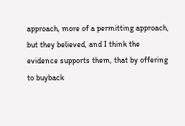approach, more of a permitting approach, but they believed, and I think the evidence supports them, that by offering to buyback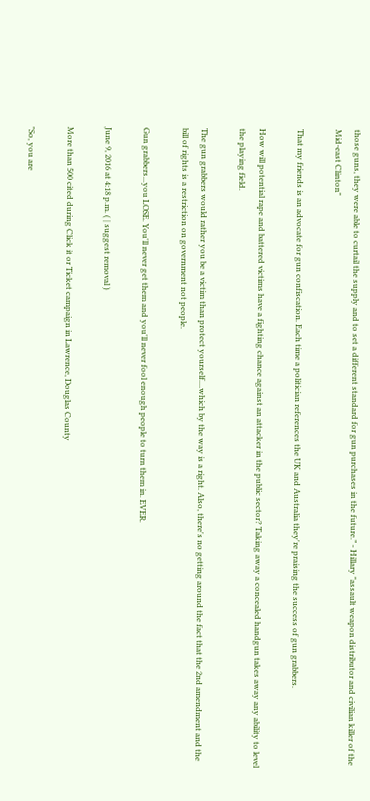those guns, they were able to curtail the supply and to set a different standard for gun purchases in the future.” - Hillary "assault weapon distributor and civilian killer of the Mid-east Clinton"

That my friends is an advocate for gun confiscation. Each time a politician references the UK and Australia they're praising the success of gun grabbers.

How will potential rape and battered victims have a fighting chance against an attacker in the public sector? Taking away a concealed handgun takes away any ability to level the playing field.

The gun grabbers would rather you be a victim than protect yourself....which by the way is a right. Also, there's no getting around the fact that the 2nd amendment and the bill of rights is a restriction on government not people.

Gun grabbers...you LOSE. You'll never get them and you'll never fool enough people to turn them in. EVER.

June 9, 2016 at 4:18 p.m. ( | suggest removal )

More than 500 cited during Click it or Ticket campaign in Lawrence, Douglas County

"So, you are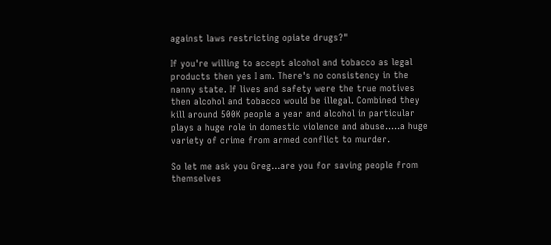against laws restricting opiate drugs?"

If you're willing to accept alcohol and tobacco as legal products then yes I am. There's no consistency in the nanny state. If lives and safety were the true motives then alcohol and tobacco would be illegal. Combined they kill around 500K people a year and alcohol in particular plays a huge role in domestic violence and abuse.....a huge variety of crime from armed conflict to murder.

So let me ask you Greg...are you for saving people from themselves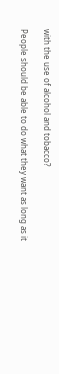with the use of alcohol and tobacco?

People should be able to do what they want as long as it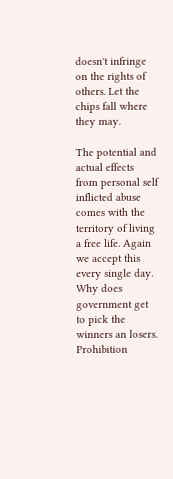doesn't infringe on the rights of others. Let the chips fall where they may.

The potential and actual effects from personal self inflicted abuse comes with the territory of living a free life. Again we accept this every single day. Why does government get to pick the winners an losers. Prohibition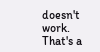doesn't work. That's a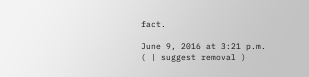fact.

June 9, 2016 at 3:21 p.m. ( | suggest removal )